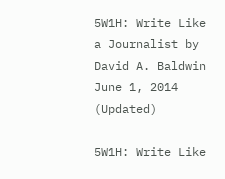5W1H: Write Like a Journalist by David A. Baldwin June 1, 2014 (Updated)

5W1H: Write Like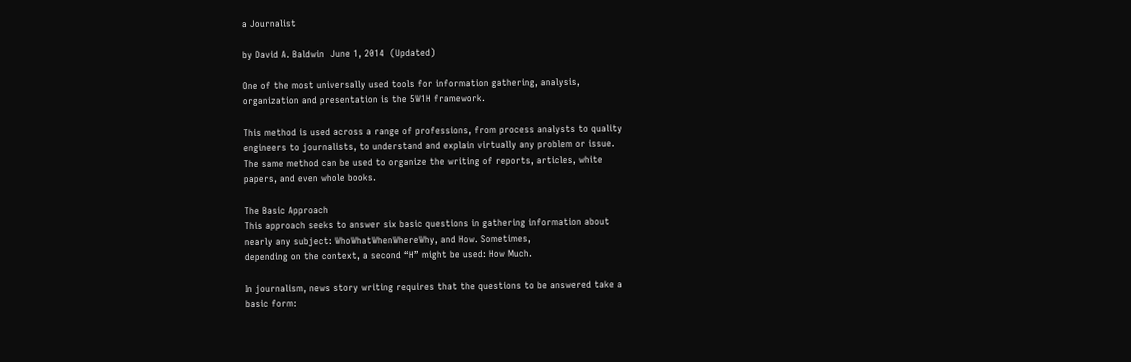a Journalist

by David A. Baldwin  June 1, 2014  (Updated)

One of the most universally used tools for information gathering, analysis,
organization and presentation is the 5W1H framework.

This method is used across a range of professions, from process analysts to quality
engineers to journalists, to understand and explain virtually any problem or issue.
The same method can be used to organize the writing of reports, articles, white
papers, and even whole books.

The Basic Approach
This approach seeks to answer six basic questions in gathering information about
nearly any subject: WhoWhatWhenWhereWhy, and How. Sometimes,
depending on the context, a second “H” might be used: How Much.

In journalism, news story writing requires that the questions to be answered take a
basic form: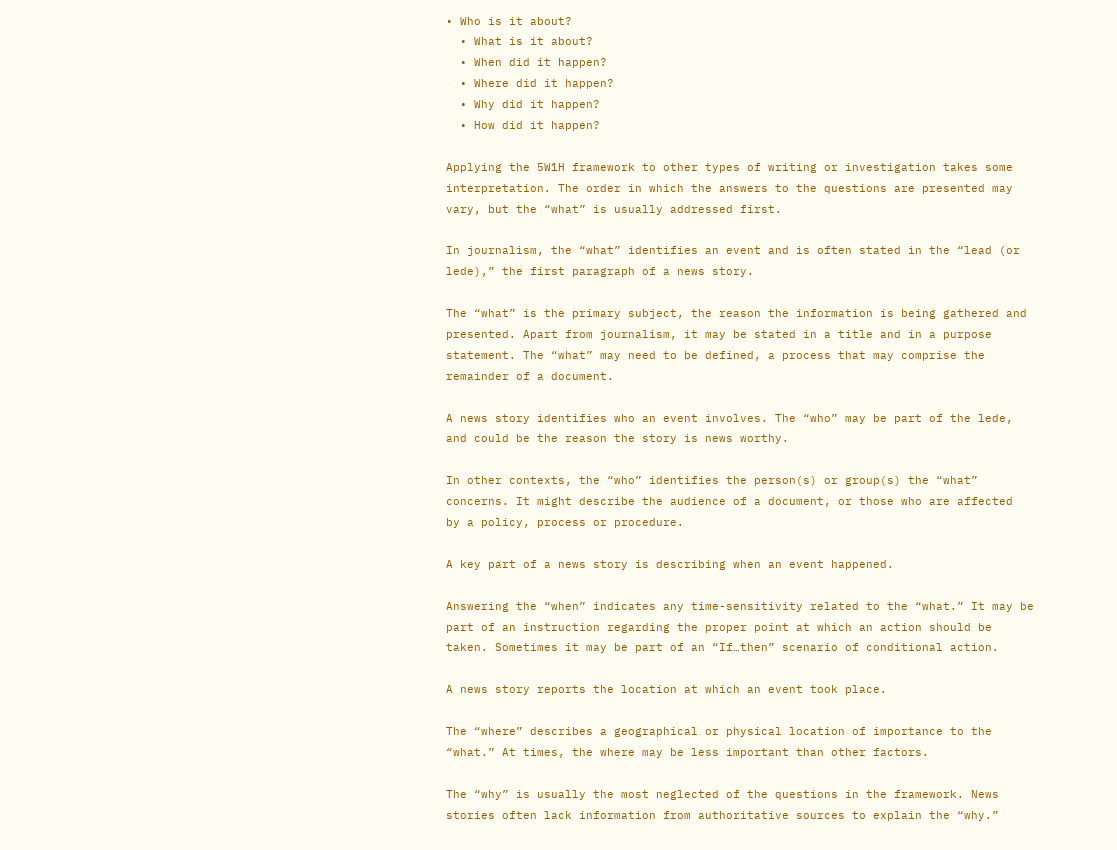• Who is it about?
  • What is it about?
  • When did it happen?
  • Where did it happen?
  • Why did it happen?
  • How did it happen?

Applying the 5W1H framework to other types of writing or investigation takes some
interpretation. The order in which the answers to the questions are presented may
vary, but the “what” is usually addressed first.

In journalism, the “what” identifies an event and is often stated in the “lead (or
lede),” the first paragraph of a news story.

The “what” is the primary subject, the reason the information is being gathered and
presented. Apart from journalism, it may be stated in a title and in a purpose
statement. The “what” may need to be defined, a process that may comprise the
remainder of a document.

A news story identifies who an event involves. The “who” may be part of the lede,
and could be the reason the story is news worthy.

In other contexts, the “who” identifies the person(s) or group(s) the “what”
concerns. It might describe the audience of a document, or those who are affected
by a policy, process or procedure.

A key part of a news story is describing when an event happened.

Answering the “when” indicates any time-sensitivity related to the “what.” It may be
part of an instruction regarding the proper point at which an action should be
taken. Sometimes it may be part of an “If…then” scenario of conditional action.

A news story reports the location at which an event took place.

The “where” describes a geographical or physical location of importance to the
“what.” At times, the where may be less important than other factors.

The “why” is usually the most neglected of the questions in the framework. News
stories often lack information from authoritative sources to explain the “why.”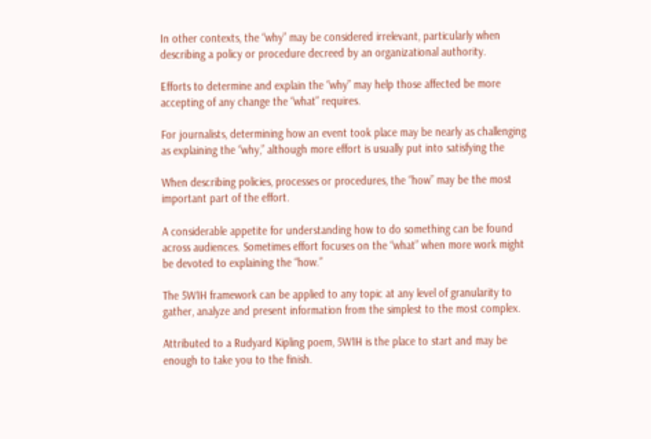In other contexts, the “why” may be considered irrelevant, particularly when
describing a policy or procedure decreed by an organizational authority.

Efforts to determine and explain the “why” may help those affected be more
accepting of any change the “what” requires.

For journalists, determining how an event took place may be nearly as challenging
as explaining the “why,” although more effort is usually put into satisfying the

When describing policies, processes or procedures, the “how” may be the most
important part of the effort.

A considerable appetite for understanding how to do something can be found
across audiences. Sometimes effort focuses on the “what” when more work might
be devoted to explaining the “how.”

The 5W1H framework can be applied to any topic at any level of granularity to
gather, analyze and present information from the simplest to the most complex.

Attributed to a Rudyard Kipling poem, 5W1H is the place to start and may be
enough to take you to the finish.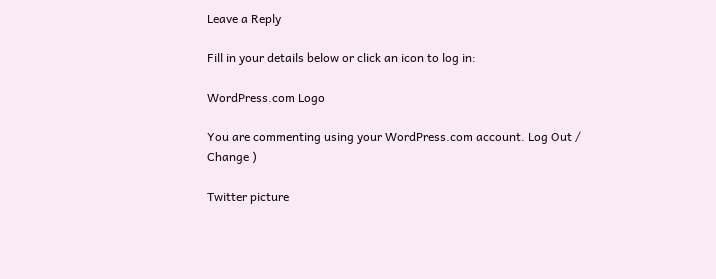Leave a Reply

Fill in your details below or click an icon to log in:

WordPress.com Logo

You are commenting using your WordPress.com account. Log Out / Change )

Twitter picture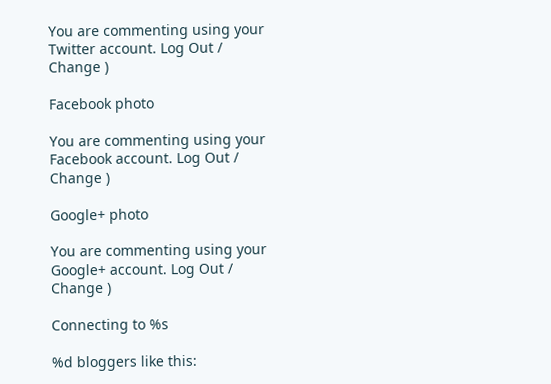You are commenting using your Twitter account. Log Out / Change )

Facebook photo

You are commenting using your Facebook account. Log Out / Change )

Google+ photo

You are commenting using your Google+ account. Log Out / Change )

Connecting to %s

%d bloggers like this: